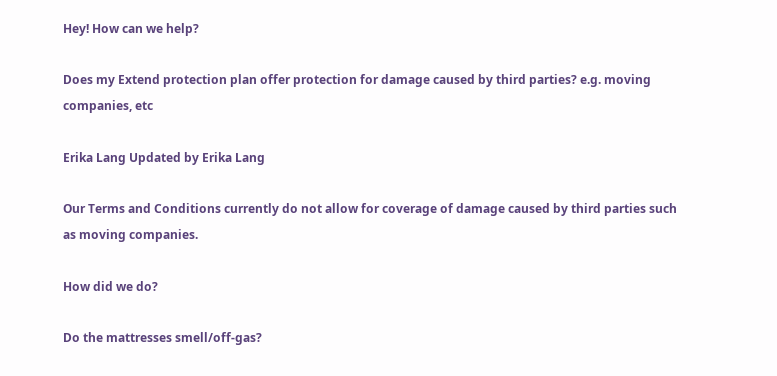Hey! How can we help?

Does my Extend protection plan offer protection for damage caused by third parties? e.g. moving companies, etc

Erika Lang Updated by Erika Lang

Our Terms and Conditions currently do not allow for coverage of damage caused by third parties such as moving companies.

How did we do?

Do the mattresses smell/off-gas?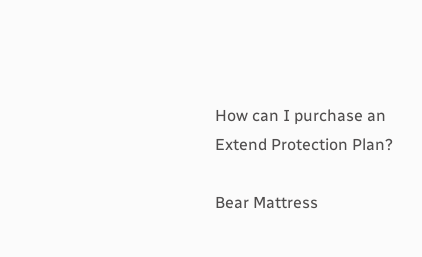How can I purchase an Extend Protection Plan?

Bear Mattress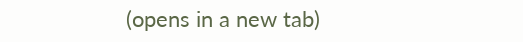(opens in a new tab)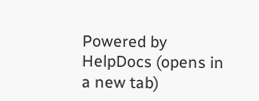Powered by HelpDocs (opens in a new tab)